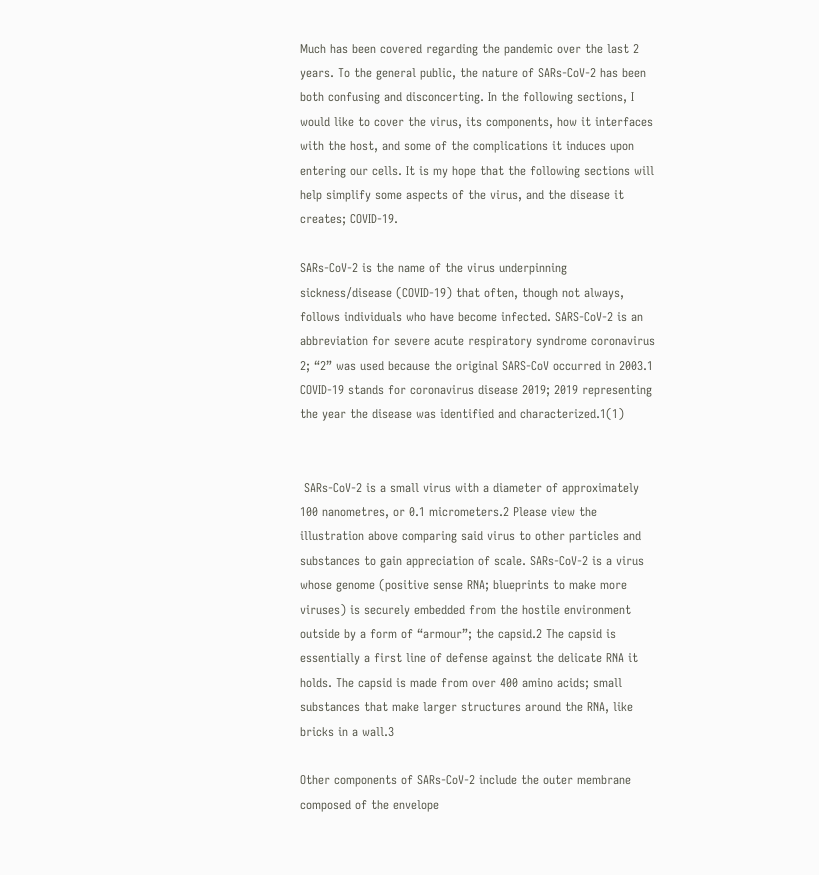Much has been covered regarding the pandemic over the last 2 years. To the general public, the nature of SARs-CoV-2 has been both confusing and disconcerting. In the following sections, I would like to cover the virus, its components, how it interfaces with the host, and some of the complications it induces upon entering our cells. It is my hope that the following sections will help simplify some aspects of the virus, and the disease it creates; COVID-19.

SARs-CoV-2 is the name of the virus underpinning sickness/disease (COVID-19) that often, though not always, follows individuals who have become infected. SARS-CoV-2 is an abbreviation for severe acute respiratory syndrome coronavirus 2; “2” was used because the original SARS-CoV occurred in 2003.1 COVID-19 stands for coronavirus disease 2019; 2019 representing the year the disease was identified and characterized.1(1)


 SARs-CoV-2 is a small virus with a diameter of approximately 100 nanometres, or 0.1 micrometers.2 Please view the illustration above comparing said virus to other particles and substances to gain appreciation of scale. SARs-CoV-2 is a virus whose genome (positive sense RNA; blueprints to make more viruses) is securely embedded from the hostile environment outside by a form of “armour”; the capsid.2 The capsid is essentially a first line of defense against the delicate RNA it holds. The capsid is made from over 400 amino acids; small substances that make larger structures around the RNA, like bricks in a wall.3

Other components of SARs-CoV-2 include the outer membrane composed of the envelope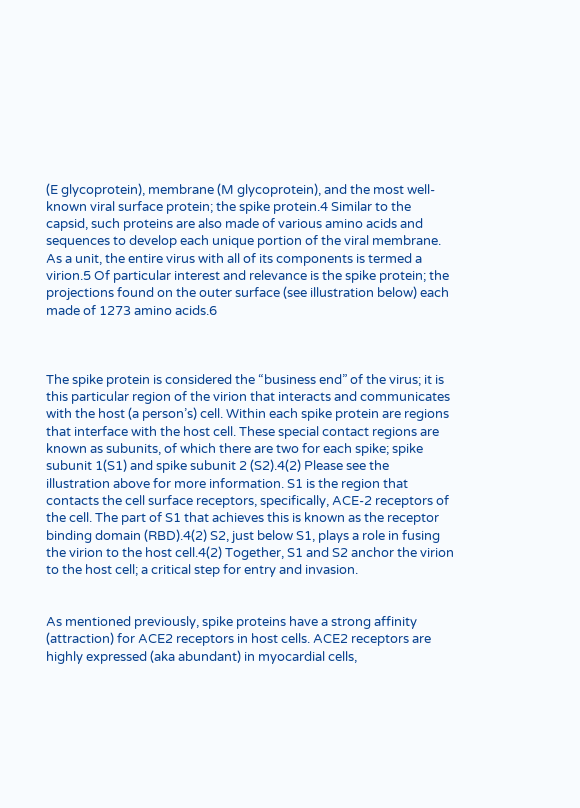(E glycoprotein), membrane (M glycoprotein), and the most well-known viral surface protein; the spike protein.4 Similar to the capsid, such proteins are also made of various amino acids and sequences to develop each unique portion of the viral membrane. As a unit, the entire virus with all of its components is termed a virion.5 Of particular interest and relevance is the spike protein; the projections found on the outer surface (see illustration below) each made of 1273 amino acids.6



The spike protein is considered the “business end” of the virus; it is this particular region of the virion that interacts and communicates with the host (a person’s) cell. Within each spike protein are regions that interface with the host cell. These special contact regions are known as subunits, of which there are two for each spike; spike subunit 1(S1) and spike subunit 2 (S2).4(2) Please see the illustration above for more information. S1 is the region that contacts the cell surface receptors, specifically, ACE-2 receptors of the cell. The part of S1 that achieves this is known as the receptor binding domain (RBD).4(2) S2, just below S1, plays a role in fusing the virion to the host cell.4(2) Together, S1 and S2 anchor the virion to the host cell; a critical step for entry and invasion.


As mentioned previously, spike proteins have a strong affinity (attraction) for ACE2 receptors in host cells. ACE2 receptors are highly expressed (aka abundant) in myocardial cells,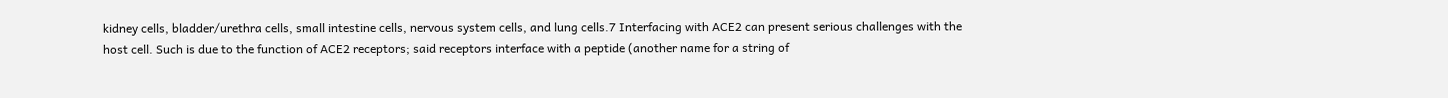kidney cells, bladder/urethra cells, small intestine cells, nervous system cells, and lung cells.7 Interfacing with ACE2 can present serious challenges with the host cell. Such is due to the function of ACE2 receptors; said receptors interface with a peptide (another name for a string of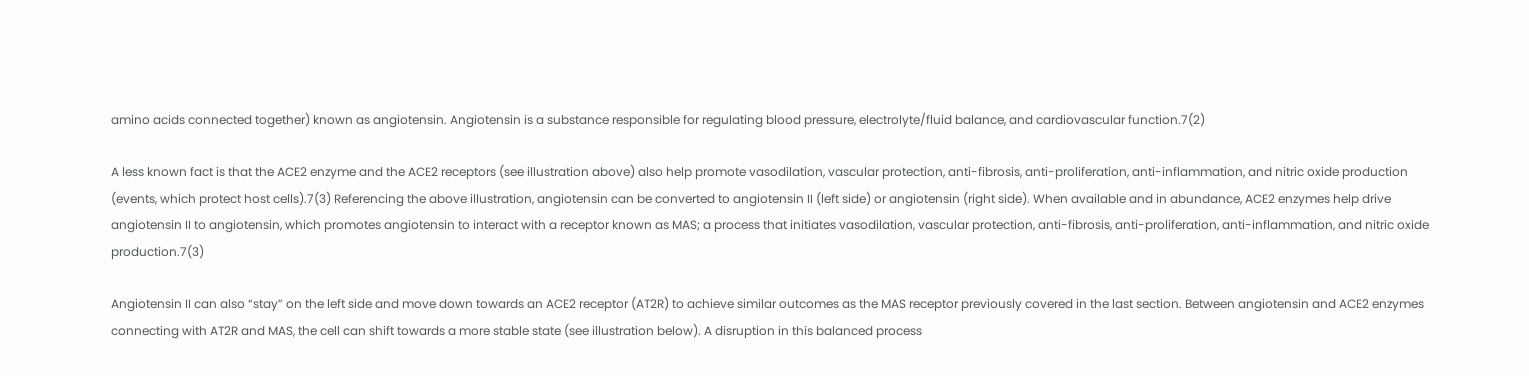amino acids connected together) known as angiotensin. Angiotensin is a substance responsible for regulating blood pressure, electrolyte/fluid balance, and cardiovascular function.7(2)

A less known fact is that the ACE2 enzyme and the ACE2 receptors (see illustration above) also help promote vasodilation, vascular protection, anti-fibrosis, anti-proliferation, anti-inflammation, and nitric oxide production (events, which protect host cells).7(3) Referencing the above illustration, angiotensin can be converted to angiotensin II (left side) or angiotensin (right side). When available and in abundance, ACE2 enzymes help drive angiotensin II to angiotensin, which promotes angiotensin to interact with a receptor known as MAS; a process that initiates vasodilation, vascular protection, anti-fibrosis, anti-proliferation, anti-inflammation, and nitric oxide production.7(3)

Angiotensin II can also “stay” on the left side and move down towards an ACE2 receptor (AT2R) to achieve similar outcomes as the MAS receptor previously covered in the last section. Between angiotensin and ACE2 enzymes connecting with AT2R and MAS, the cell can shift towards a more stable state (see illustration below). A disruption in this balanced process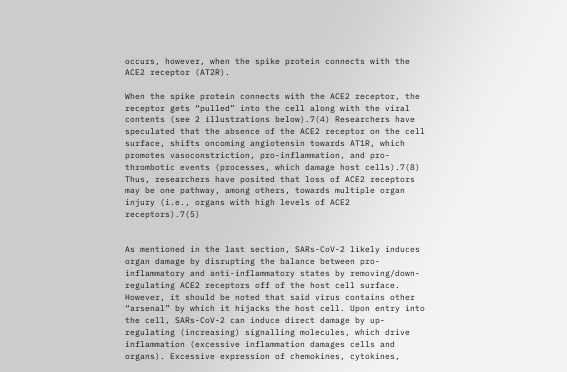occurs, however, when the spike protein connects with the ACE2 receptor (AT2R).

When the spike protein connects with the ACE2 receptor, the receptor gets “pulled” into the cell along with the viral contents (see 2 illustrations below).7(4) Researchers have speculated that the absence of the ACE2 receptor on the cell surface, shifts oncoming angiotensin towards AT1R, which promotes vasoconstriction, pro-inflammation, and pro-thrombotic events (processes, which damage host cells).7(8) Thus, researchers have posited that loss of ACE2 receptors may be one pathway, among others, towards multiple organ injury (i.e., organs with high levels of ACE2 receptors).7(5)


As mentioned in the last section, SARs-CoV-2 likely induces organ damage by disrupting the balance between pro-inflammatory and anti-inflammatory states by removing/down-regulating ACE2 receptors off of the host cell surface. However, it should be noted that said virus contains other “arsenal” by which it hijacks the host cell. Upon entry into the cell, SARs-CoV-2 can induce direct damage by up-regulating (increasing) signalling molecules, which drive inflammation (excessive inflammation damages cells and organs). Excessive expression of chemokines, cytokines,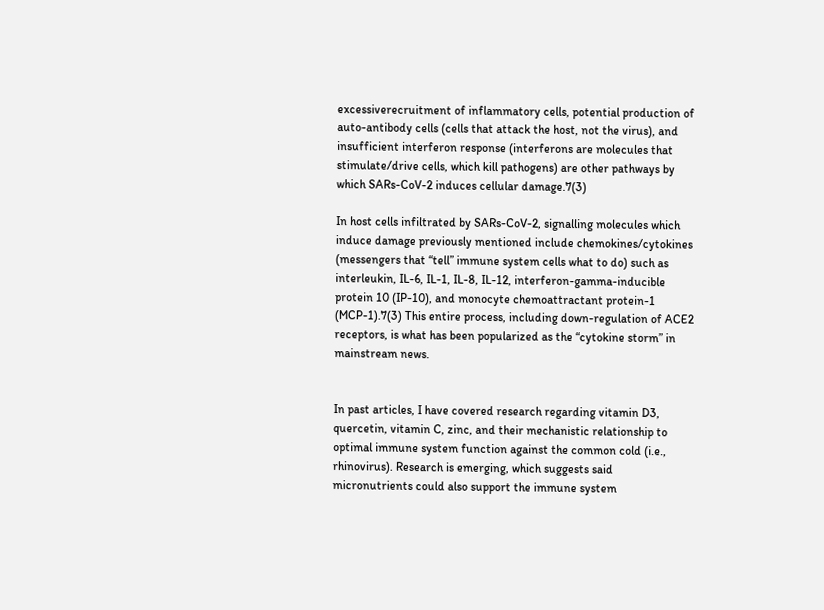excessiverecruitment of inflammatory cells, potential production of auto-antibody cells (cells that attack the host, not the virus), and insufficient interferon response (interferons are molecules that stimulate/drive cells, which kill pathogens) are other pathways by which SARs-CoV-2 induces cellular damage.7(3)

In host cells infiltrated by SARs-CoV-2, signalling molecules which induce damage previously mentioned include chemokines/cytokines (messengers that “tell” immune system cells what to do) such as interleukin, IL-6, IL-1, IL-8, IL-12, interferon-gamma-inducible protein 10 (IP-10), and monocyte chemoattractant protein-1 (MCP-1).7(3) This entire process, including down-regulation of ACE2 receptors, is what has been popularized as the “cytokine storm” in mainstream news.


In past articles, I have covered research regarding vitamin D3, quercetin, vitamin C, zinc, and their mechanistic relationship to optimal immune system function against the common cold (i.e., rhinovirus). Research is emerging, which suggests said micronutrients could also support the immune system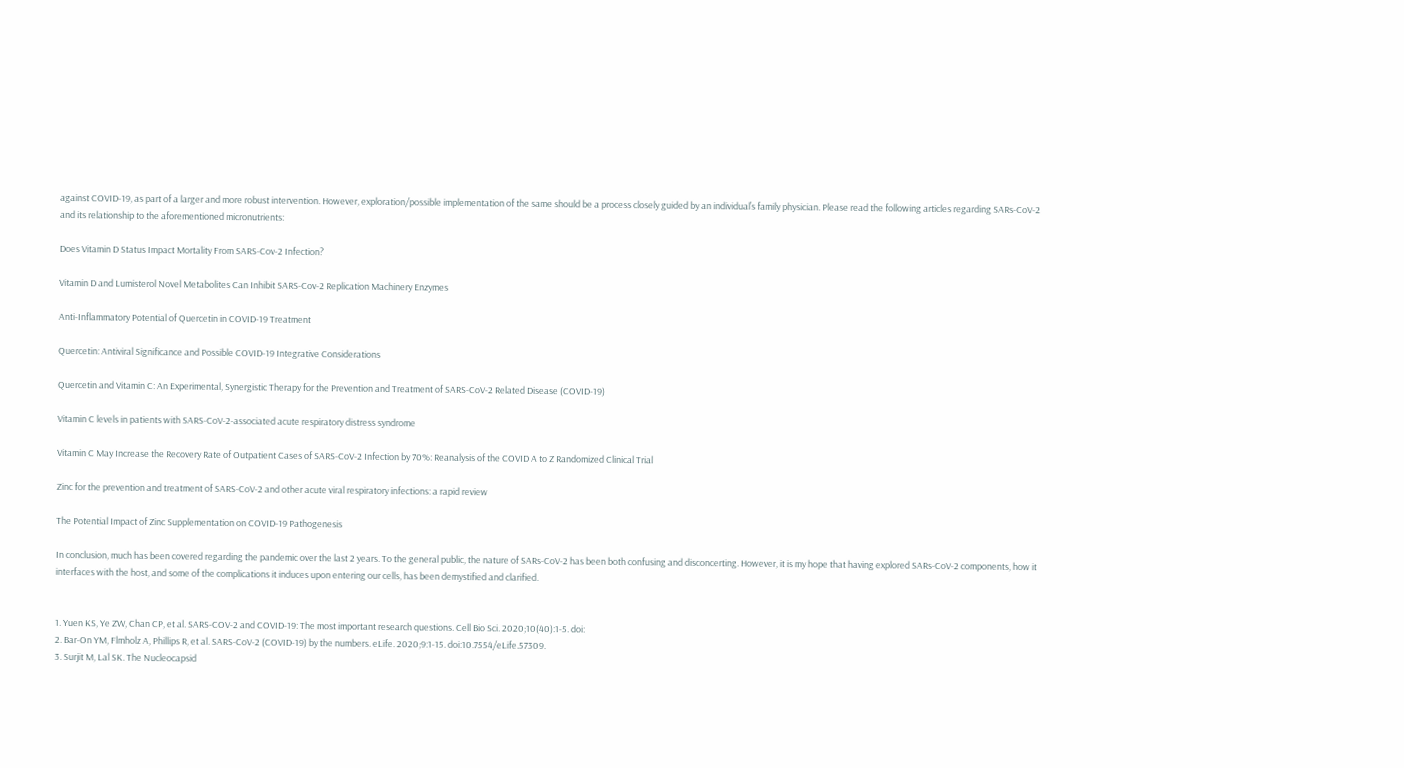against COVID-19, as part of a larger and more robust intervention. However, exploration/possible implementation of the same should be a process closely guided by an individual’s family physician. Please read the following articles regarding SARs-CoV-2 and its relationship to the aforementioned micronutrients:

Does Vitamin D Status Impact Mortality From SARS-Cov-2 Infection?

Vitamin D and Lumisterol Novel Metabolites Can Inhibit SARS-Cov-2 Replication Machinery Enzymes

Anti-Inflammatory Potential of Quercetin in COVID-19 Treatment

Quercetin: Antiviral Significance and Possible COVID-19 Integrative Considerations

Quercetin and Vitamin C: An Experimental, Synergistic Therapy for the Prevention and Treatment of SARS-CoV-2 Related Disease (COVID-19)

Vitamin C levels in patients with SARS-CoV-2-associated acute respiratory distress syndrome

Vitamin C May Increase the Recovery Rate of Outpatient Cases of SARS-CoV-2 Infection by 70%: Reanalysis of the COVID A to Z Randomized Clinical Trial

Zinc for the prevention and treatment of SARS-CoV-2 and other acute viral respiratory infections: a rapid review

The Potential Impact of Zinc Supplementation on COVID-19 Pathogenesis

In conclusion, much has been covered regarding the pandemic over the last 2 years. To the general public, the nature of SARs-CoV-2 has been both confusing and disconcerting. However, it is my hope that having explored SARs-CoV-2 components, how it interfaces with the host, and some of the complications it induces upon entering our cells, has been demystified and clarified.


1. Yuen KS, Ye ZW, Chan CP, et al. SARS-COV-2 and COVID-19: The most important research questions. Cell Bio Sci. 2020;10(40):1-5. doi:
2. Bar-On YM, Flmholz A, Phillips R, et al. SARS-CoV-2 (COVID-19) by the numbers. eLife. 2020;9:1-15. doi:10.7554/eLife.57309.
3. Surjit M, Lal SK. The Nucleocapsid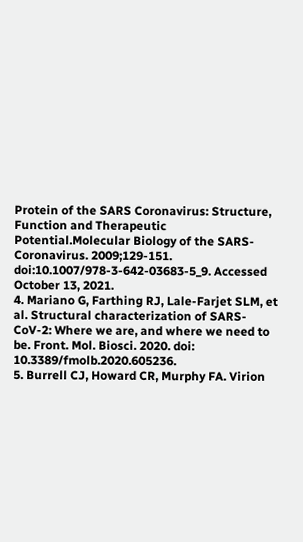Protein of the SARS Coronavirus: Structure, Function and Therapeutic Potential.Molecular Biology of the SARS-Coronavirus. 2009;129-151. doi:10.1007/978-3-642-03683-5_9. Accessed October 13, 2021.
4. Mariano G, Farthing RJ, Lale-Farjet SLM, et al. Structural characterization of SARS-CoV-2: Where we are, and where we need to be. Front. Mol. Biosci. 2020. doi: 10.3389/fmolb.2020.605236.
5. Burrell CJ, Howard CR, Murphy FA. Virion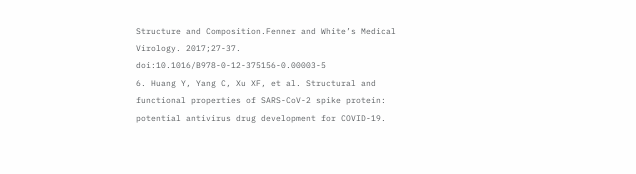Structure and Composition.Fenner and White’s Medical Virology. 2017;27-37. doi:10.1016/B978-0-12-375156-0.00003-5
6. Huang Y, Yang C, Xu XF, et al. Structural and functional properties of SARS-CoV-2 spike protein: potential antivirus drug development for COVID-19.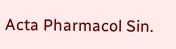Acta Pharmacol Sin.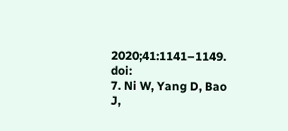2020;41:1141–1149. doi:
7. Ni W, Yang D, Bao J,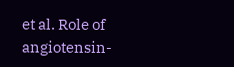et al. Role of angiotensin-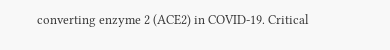converting enzyme 2 (ACE2) in COVID-19. Critical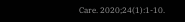Care. 2020;24(1):1-10.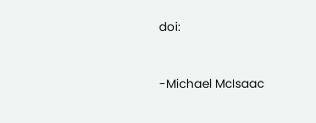doi:


-Michael McIsaac